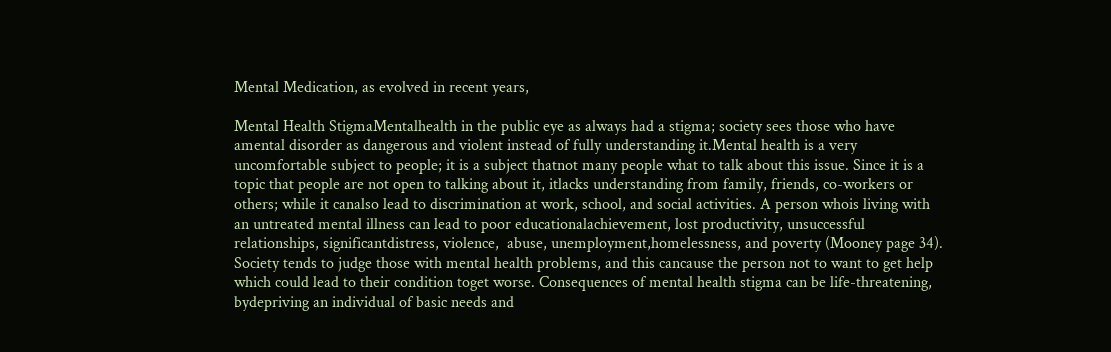Mental Medication, as evolved in recent years,

Mental Health StigmaMentalhealth in the public eye as always had a stigma; society sees those who have amental disorder as dangerous and violent instead of fully understanding it.Mental health is a very uncomfortable subject to people; it is a subject thatnot many people what to talk about this issue. Since it is a topic that people are not open to talking about it, itlacks understanding from family, friends, co-workers or others; while it canalso lead to discrimination at work, school, and social activities. A person whois living with an untreated mental illness can lead to poor educationalachievement, lost productivity, unsuccessful relationships, significantdistress, violence,  abuse, unemployment,homelessness, and poverty (Mooney page 34). Society tends to judge those with mental health problems, and this cancause the person not to want to get help which could lead to their condition toget worse. Consequences of mental health stigma can be life-threatening, bydepriving an individual of basic needs and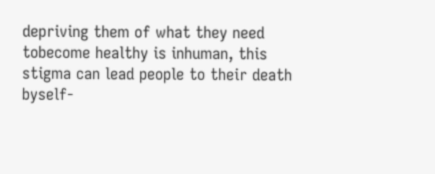depriving them of what they need tobecome healthy is inhuman, this stigma can lead people to their death byself-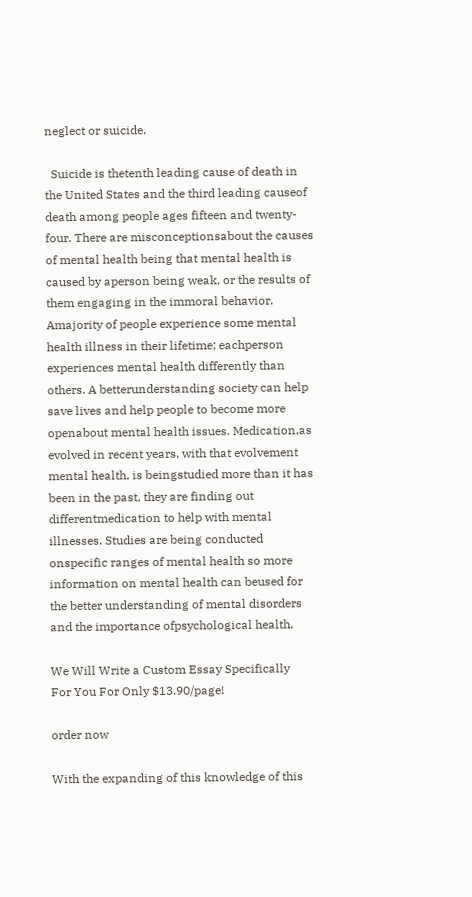neglect or suicide.

  Suicide is thetenth leading cause of death in the United States and the third leading causeof death among people ages fifteen and twenty-four. There are misconceptionsabout the causes of mental health being that mental health is caused by aperson being weak, or the results of them engaging in the immoral behavior. Amajority of people experience some mental health illness in their lifetime; eachperson experiences mental health differently than others. A betterunderstanding society can help save lives and help people to become more openabout mental health issues. Medication,as evolved in recent years, with that evolvement mental health, is beingstudied more than it has been in the past, they are finding out differentmedication to help with mental illnesses. Studies are being conducted onspecific ranges of mental health so more information on mental health can beused for the better understanding of mental disorders and the importance ofpsychological health.

We Will Write a Custom Essay Specifically
For You For Only $13.90/page!

order now

With the expanding of this knowledge of this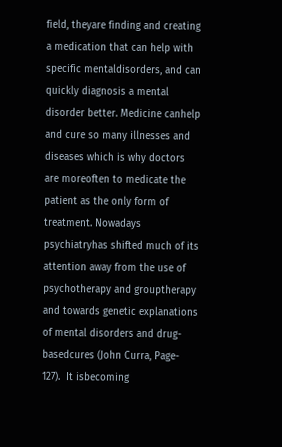field, theyare finding and creating a medication that can help with specific mentaldisorders, and can quickly diagnosis a mental disorder better. Medicine canhelp and cure so many illnesses and diseases which is why doctors are moreoften to medicate the patient as the only form of treatment. Nowadays psychiatryhas shifted much of its attention away from the use of psychotherapy and grouptherapy and towards genetic explanations of mental disorders and drug-basedcures (John Curra, Page- 127).  It isbecoming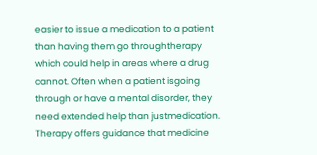easier to issue a medication to a patient than having them go throughtherapy which could help in areas where a drug cannot. Often when a patient isgoing through or have a mental disorder, they need extended help than justmedication. Therapy offers guidance that medicine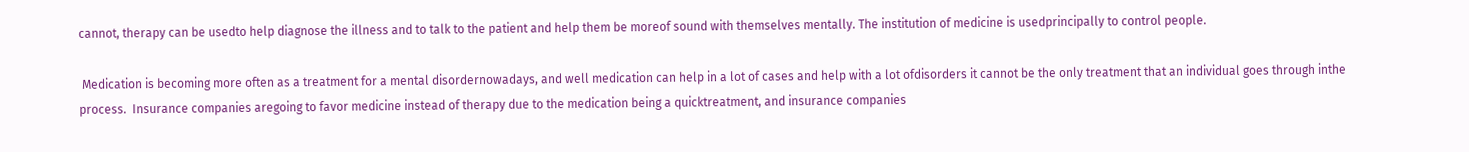cannot, therapy can be usedto help diagnose the illness and to talk to the patient and help them be moreof sound with themselves mentally. The institution of medicine is usedprincipally to control people.

 Medication is becoming more often as a treatment for a mental disordernowadays, and well medication can help in a lot of cases and help with a lot ofdisorders it cannot be the only treatment that an individual goes through inthe process.  Insurance companies aregoing to favor medicine instead of therapy due to the medication being a quicktreatment, and insurance companies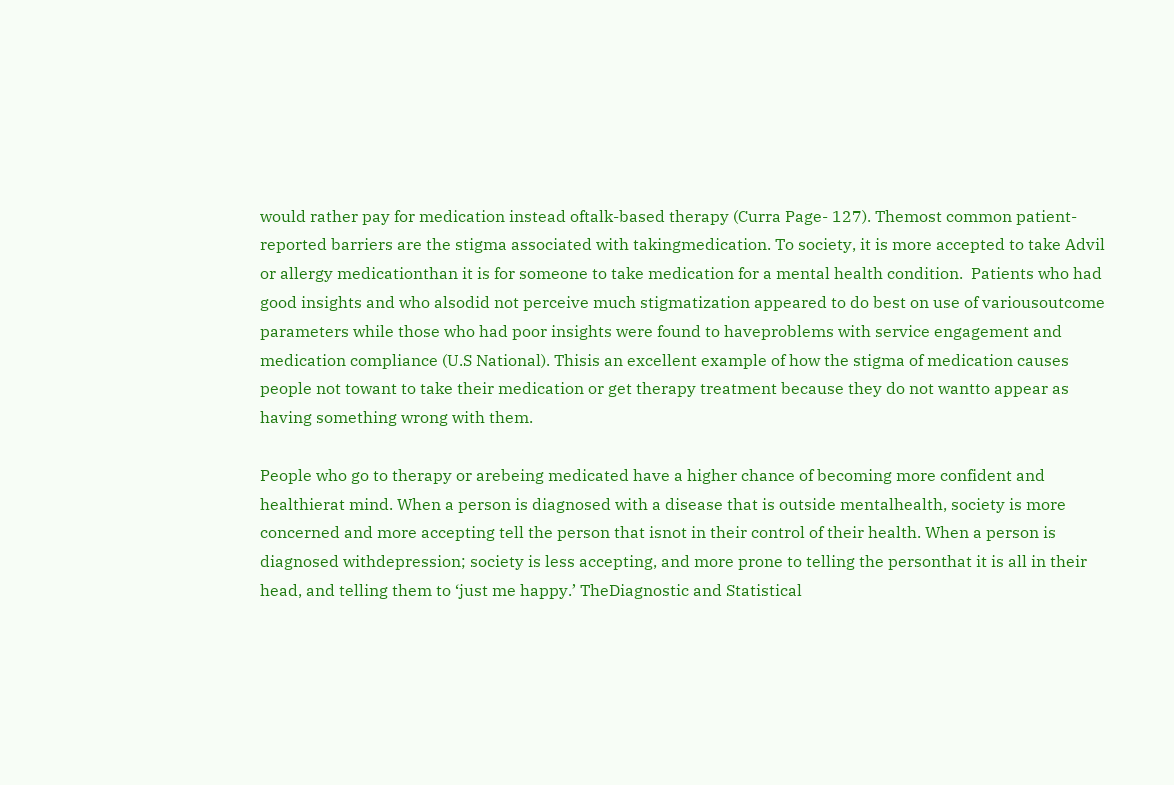would rather pay for medication instead oftalk-based therapy (Curra Page- 127). Themost common patient-reported barriers are the stigma associated with takingmedication. To society, it is more accepted to take Advil or allergy medicationthan it is for someone to take medication for a mental health condition.  Patients who had good insights and who alsodid not perceive much stigmatization appeared to do best on use of variousoutcome parameters while those who had poor insights were found to haveproblems with service engagement and medication compliance (U.S National). Thisis an excellent example of how the stigma of medication causes people not towant to take their medication or get therapy treatment because they do not wantto appear as having something wrong with them.

People who go to therapy or arebeing medicated have a higher chance of becoming more confident and healthierat mind. When a person is diagnosed with a disease that is outside mentalhealth, society is more concerned and more accepting tell the person that isnot in their control of their health. When a person is diagnosed withdepression; society is less accepting, and more prone to telling the personthat it is all in their head, and telling them to ‘just me happy.’ TheDiagnostic and Statistical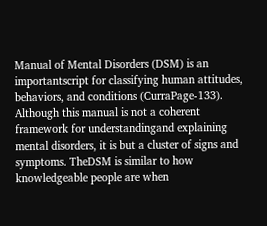Manual of Mental Disorders (DSM) is an importantscript for classifying human attitudes, behaviors, and conditions (CurraPage-133). Although this manual is not a coherent framework for understandingand explaining mental disorders, it is but a cluster of signs and symptoms. TheDSM is similar to how knowledgeable people are when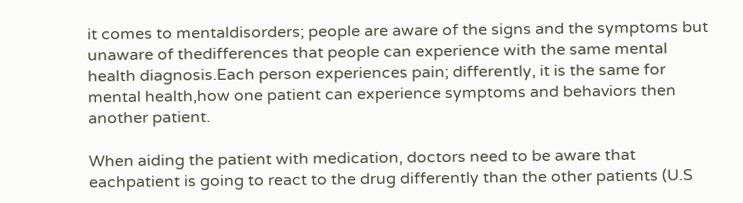it comes to mentaldisorders; people are aware of the signs and the symptoms but unaware of thedifferences that people can experience with the same mental health diagnosis.Each person experiences pain; differently, it is the same for mental health,how one patient can experience symptoms and behaviors then another patient.

When aiding the patient with medication, doctors need to be aware that eachpatient is going to react to the drug differently than the other patients (U.S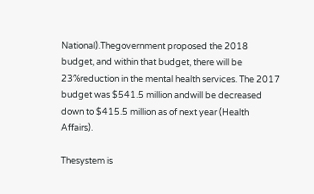National).Thegovernment proposed the 2018 budget, and within that budget, there will be 23%reduction in the mental health services. The 2017 budget was $541.5 million andwill be decreased down to $415.5 million as of next year (Health Affairs).

Thesystem is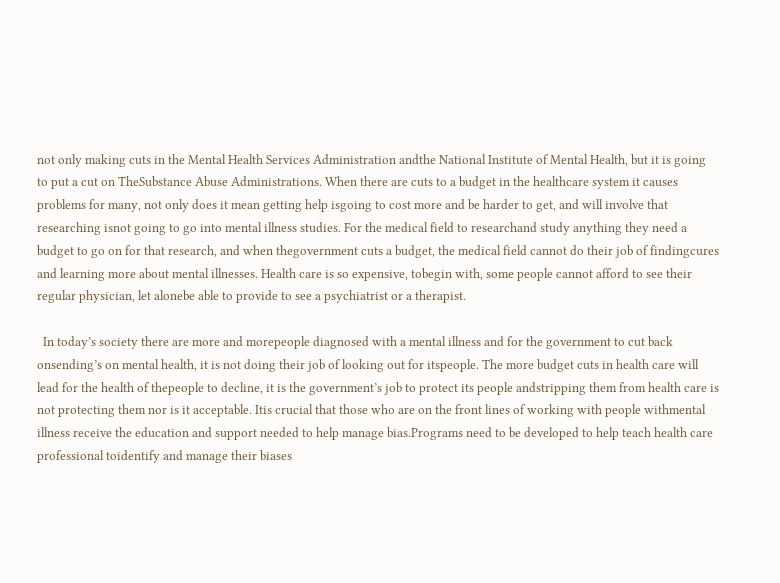not only making cuts in the Mental Health Services Administration andthe National Institute of Mental Health, but it is going to put a cut on TheSubstance Abuse Administrations. When there are cuts to a budget in the healthcare system it causes problems for many, not only does it mean getting help isgoing to cost more and be harder to get, and will involve that researching isnot going to go into mental illness studies. For the medical field to researchand study anything they need a budget to go on for that research, and when thegovernment cuts a budget, the medical field cannot do their job of findingcures and learning more about mental illnesses. Health care is so expensive, tobegin with, some people cannot afford to see their regular physician, let alonebe able to provide to see a psychiatrist or a therapist.

  In today’s society there are more and morepeople diagnosed with a mental illness and for the government to cut back onsending’s on mental health, it is not doing their job of looking out for itspeople. The more budget cuts in health care will lead for the health of thepeople to decline, it is the government’s job to protect its people andstripping them from health care is not protecting them nor is it acceptable. Itis crucial that those who are on the front lines of working with people withmental illness receive the education and support needed to help manage bias.Programs need to be developed to help teach health care professional toidentify and manage their biases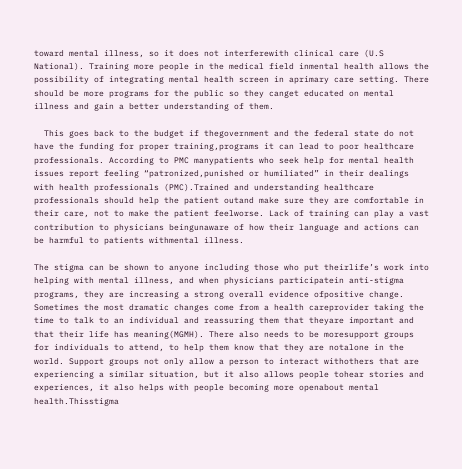toward mental illness, so it does not interferewith clinical care (U.S National). Training more people in the medical field inmental health allows the possibility of integrating mental health screen in aprimary care setting. There should be more programs for the public so they canget educated on mental illness and gain a better understanding of them.

  This goes back to the budget if thegovernment and the federal state do not have the funding for proper training,programs it can lead to poor healthcare professionals. According to PMC manypatients who seek help for mental health issues report feeling “patronized,punished or humiliated” in their dealings with health professionals (PMC).Trained and understanding healthcare professionals should help the patient outand make sure they are comfortable in their care, not to make the patient feelworse. Lack of training can play a vast contribution to physicians beingunaware of how their language and actions can be harmful to patients withmental illness.

The stigma can be shown to anyone including those who put theirlife’s work into helping with mental illness, and when physicians participatein anti-stigma programs, they are increasing a strong overall evidence ofpositive change. Sometimes the most dramatic changes come from a health careprovider taking the time to talk to an individual and reassuring them that theyare important and that their life has meaning(MGMH). There also needs to be moresupport groups for individuals to attend, to help them know that they are notalone in the world. Support groups not only allow a person to interact withothers that are experiencing a similar situation, but it also allows people tohear stories and experiences, it also helps with people becoming more openabout mental health.Thisstigma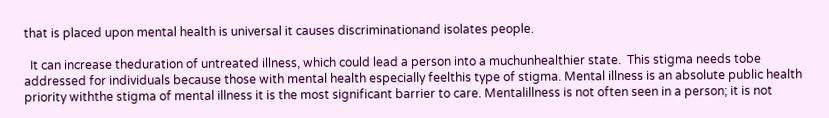that is placed upon mental health is universal it causes discriminationand isolates people.

  It can increase theduration of untreated illness, which could lead a person into a muchunhealthier state.  This stigma needs tobe addressed for individuals because those with mental health especially feelthis type of stigma. Mental illness is an absolute public health priority withthe stigma of mental illness it is the most significant barrier to care. Mentalillness is not often seen in a person; it is not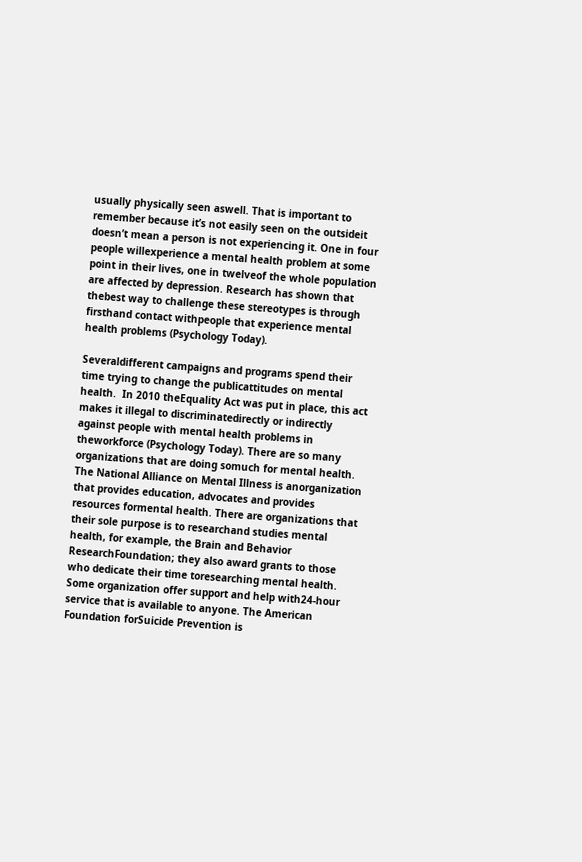usually physically seen aswell. That is important to remember because it’s not easily seen on the outsideit doesn’t mean a person is not experiencing it. One in four people willexperience a mental health problem at some point in their lives, one in twelveof the whole population are affected by depression. Research has shown that thebest way to challenge these stereotypes is through firsthand contact withpeople that experience mental health problems (Psychology Today).

Severaldifferent campaigns and programs spend their time trying to change the publicattitudes on mental health.  In 2010 theEquality Act was put in place, this act makes it illegal to discriminatedirectly or indirectly against people with mental health problems in theworkforce (Psychology Today). There are so many organizations that are doing somuch for mental health. The National Alliance on Mental Illness is anorganization that provides education, advocates and provides resources formental health. There are organizations that their sole purpose is to researchand studies mental health, for example, the Brain and Behavior ResearchFoundation; they also award grants to those who dedicate their time toresearching mental health. Some organization offer support and help with24-hour service that is available to anyone. The American Foundation forSuicide Prevention is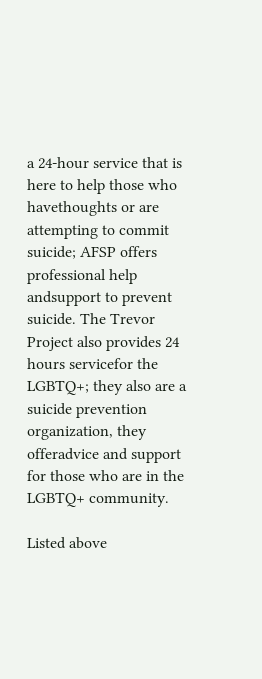a 24-hour service that is here to help those who havethoughts or are attempting to commit suicide; AFSP offers professional help andsupport to prevent suicide. The Trevor Project also provides 24 hours servicefor the LGBTQ+; they also are a suicide prevention organization, they offeradvice and support for those who are in the LGBTQ+ community.

Listed above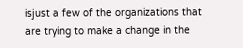isjust a few of the organizations that are trying to make a change in the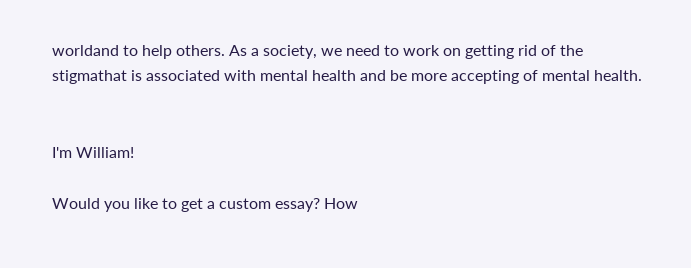worldand to help others. As a society, we need to work on getting rid of the stigmathat is associated with mental health and be more accepting of mental health.


I'm William!

Would you like to get a custom essay? How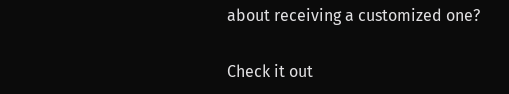about receiving a customized one?

Check it out